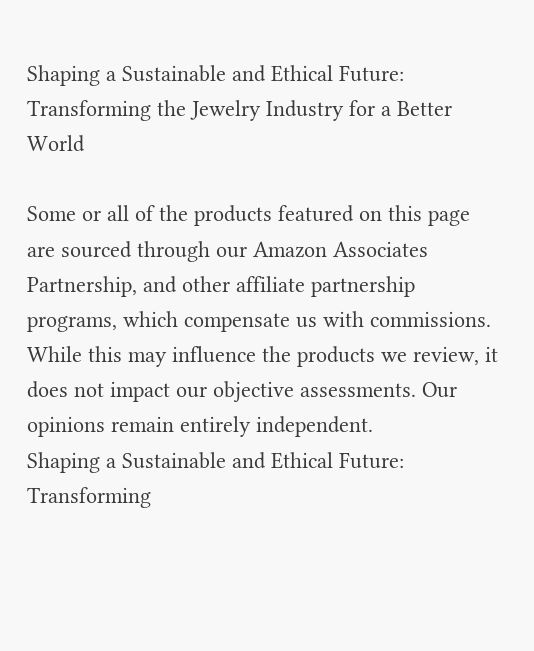Shaping a Sustainable and Ethical Future: Transforming the Jewelry Industry for a Better World

Some or all of the products featured on this page are sourced through our Amazon Associates Partnership, and other affiliate partnership programs, which compensate us with commissions. While this may influence the products we review, it does not impact our objective assessments. Our opinions remain entirely independent.
Shaping a Sustainable and Ethical Future: Transforming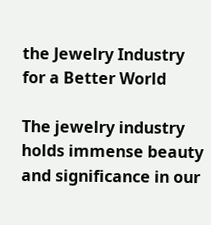the Jewelry Industry for a Better World

The jewelry industry holds immense beauty and significance in our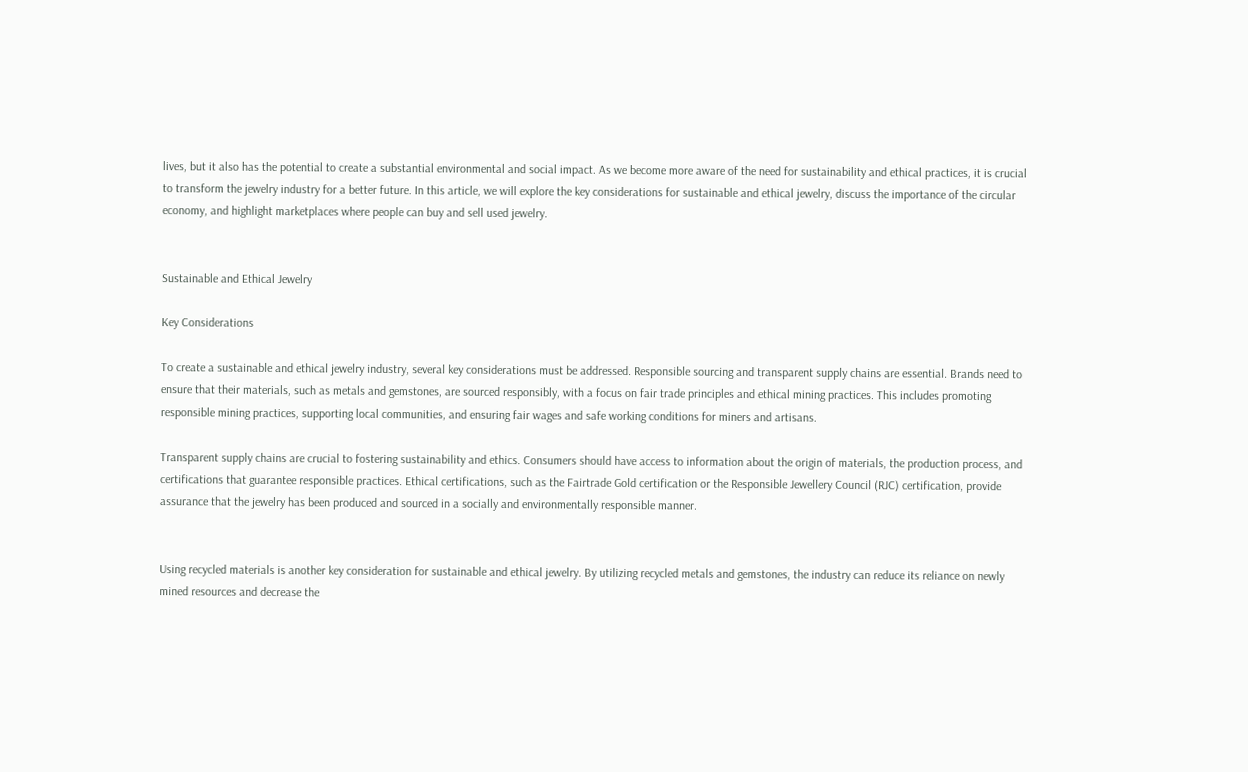lives, but it also has the potential to create a substantial environmental and social impact. As we become more aware of the need for sustainability and ethical practices, it is crucial to transform the jewelry industry for a better future. In this article, we will explore the key considerations for sustainable and ethical jewelry, discuss the importance of the circular economy, and highlight marketplaces where people can buy and sell used jewelry.


Sustainable and Ethical Jewelry

Key Considerations

To create a sustainable and ethical jewelry industry, several key considerations must be addressed. Responsible sourcing and transparent supply chains are essential. Brands need to ensure that their materials, such as metals and gemstones, are sourced responsibly, with a focus on fair trade principles and ethical mining practices. This includes promoting responsible mining practices, supporting local communities, and ensuring fair wages and safe working conditions for miners and artisans.

Transparent supply chains are crucial to fostering sustainability and ethics. Consumers should have access to information about the origin of materials, the production process, and certifications that guarantee responsible practices. Ethical certifications, such as the Fairtrade Gold certification or the Responsible Jewellery Council (RJC) certification, provide assurance that the jewelry has been produced and sourced in a socially and environmentally responsible manner.


Using recycled materials is another key consideration for sustainable and ethical jewelry. By utilizing recycled metals and gemstones, the industry can reduce its reliance on newly mined resources and decrease the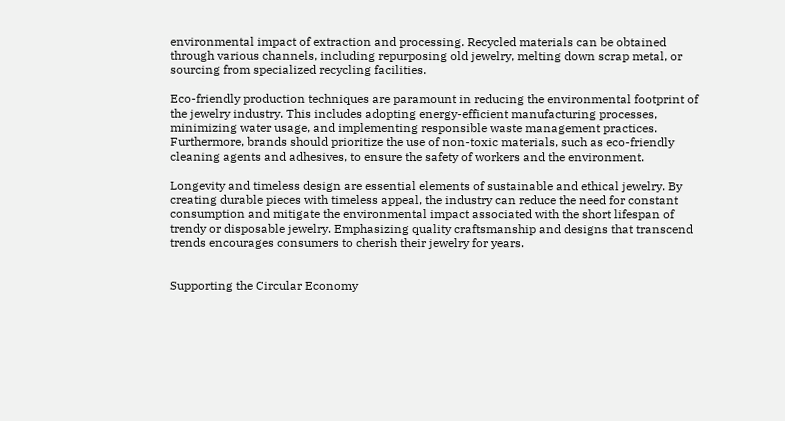environmental impact of extraction and processing. Recycled materials can be obtained through various channels, including repurposing old jewelry, melting down scrap metal, or sourcing from specialized recycling facilities.

Eco-friendly production techniques are paramount in reducing the environmental footprint of the jewelry industry. This includes adopting energy-efficient manufacturing processes, minimizing water usage, and implementing responsible waste management practices. Furthermore, brands should prioritize the use of non-toxic materials, such as eco-friendly cleaning agents and adhesives, to ensure the safety of workers and the environment.

Longevity and timeless design are essential elements of sustainable and ethical jewelry. By creating durable pieces with timeless appeal, the industry can reduce the need for constant consumption and mitigate the environmental impact associated with the short lifespan of trendy or disposable jewelry. Emphasizing quality craftsmanship and designs that transcend trends encourages consumers to cherish their jewelry for years.


Supporting the Circular Economy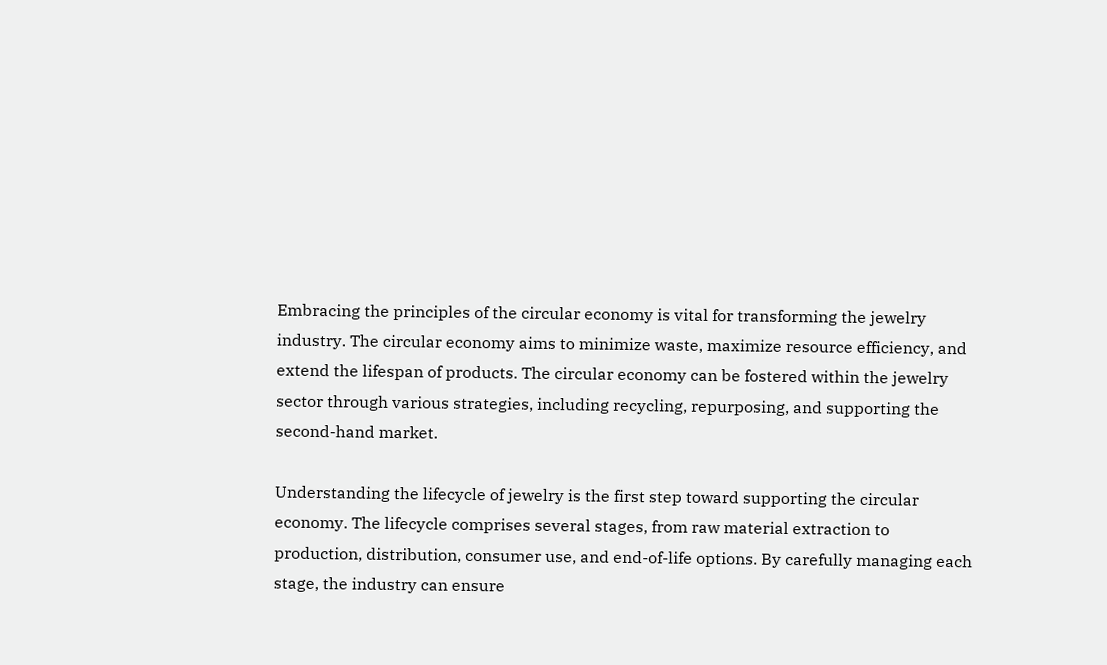Embracing the principles of the circular economy is vital for transforming the jewelry industry. The circular economy aims to minimize waste, maximize resource efficiency, and extend the lifespan of products. The circular economy can be fostered within the jewelry sector through various strategies, including recycling, repurposing, and supporting the second-hand market.

Understanding the lifecycle of jewelry is the first step toward supporting the circular economy. The lifecycle comprises several stages, from raw material extraction to production, distribution, consumer use, and end-of-life options. By carefully managing each stage, the industry can ensure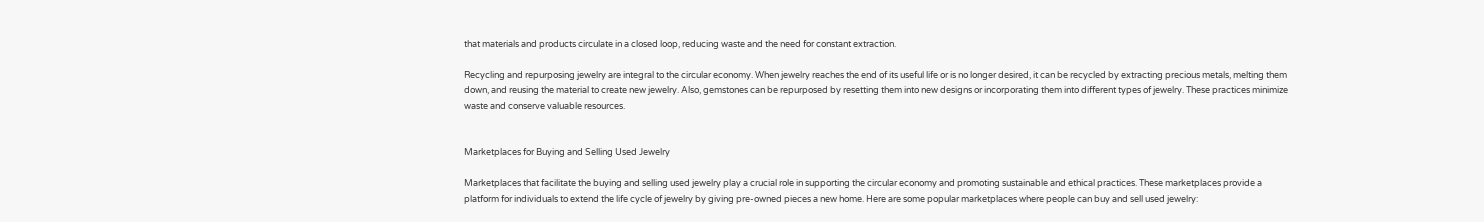that materials and products circulate in a closed loop, reducing waste and the need for constant extraction.

Recycling and repurposing jewelry are integral to the circular economy. When jewelry reaches the end of its useful life or is no longer desired, it can be recycled by extracting precious metals, melting them down, and reusing the material to create new jewelry. Also, gemstones can be repurposed by resetting them into new designs or incorporating them into different types of jewelry. These practices minimize waste and conserve valuable resources.


Marketplaces for Buying and Selling Used Jewelry

Marketplaces that facilitate the buying and selling used jewelry play a crucial role in supporting the circular economy and promoting sustainable and ethical practices. These marketplaces provide a platform for individuals to extend the life cycle of jewelry by giving pre-owned pieces a new home. Here are some popular marketplaces where people can buy and sell used jewelry: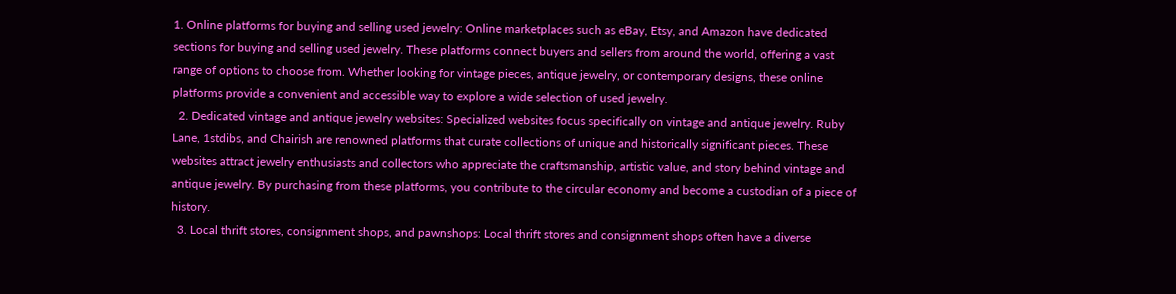1. Online platforms for buying and selling used jewelry: Online marketplaces such as eBay, Etsy, and Amazon have dedicated sections for buying and selling used jewelry. These platforms connect buyers and sellers from around the world, offering a vast range of options to choose from. Whether looking for vintage pieces, antique jewelry, or contemporary designs, these online platforms provide a convenient and accessible way to explore a wide selection of used jewelry.
  2. Dedicated vintage and antique jewelry websites: Specialized websites focus specifically on vintage and antique jewelry. Ruby Lane, 1stdibs, and Chairish are renowned platforms that curate collections of unique and historically significant pieces. These websites attract jewelry enthusiasts and collectors who appreciate the craftsmanship, artistic value, and story behind vintage and antique jewelry. By purchasing from these platforms, you contribute to the circular economy and become a custodian of a piece of history.
  3. Local thrift stores, consignment shops, and pawnshops: Local thrift stores and consignment shops often have a diverse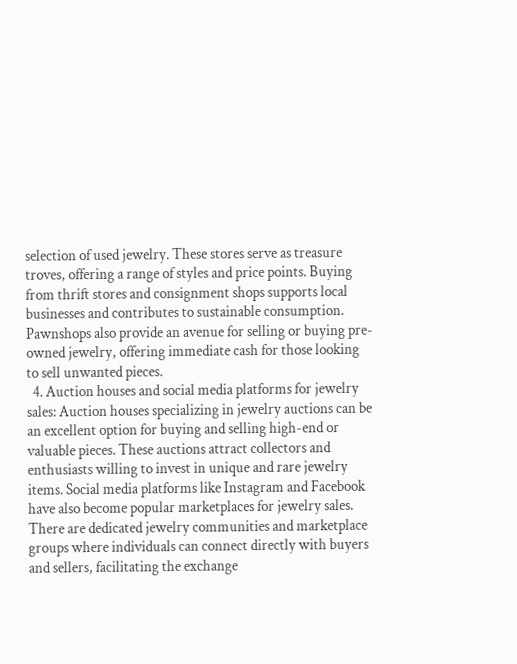selection of used jewelry. These stores serve as treasure troves, offering a range of styles and price points. Buying from thrift stores and consignment shops supports local businesses and contributes to sustainable consumption. Pawnshops also provide an avenue for selling or buying pre-owned jewelry, offering immediate cash for those looking to sell unwanted pieces.
  4. Auction houses and social media platforms for jewelry sales: Auction houses specializing in jewelry auctions can be an excellent option for buying and selling high-end or valuable pieces. These auctions attract collectors and enthusiasts willing to invest in unique and rare jewelry items. Social media platforms like Instagram and Facebook have also become popular marketplaces for jewelry sales. There are dedicated jewelry communities and marketplace groups where individuals can connect directly with buyers and sellers, facilitating the exchange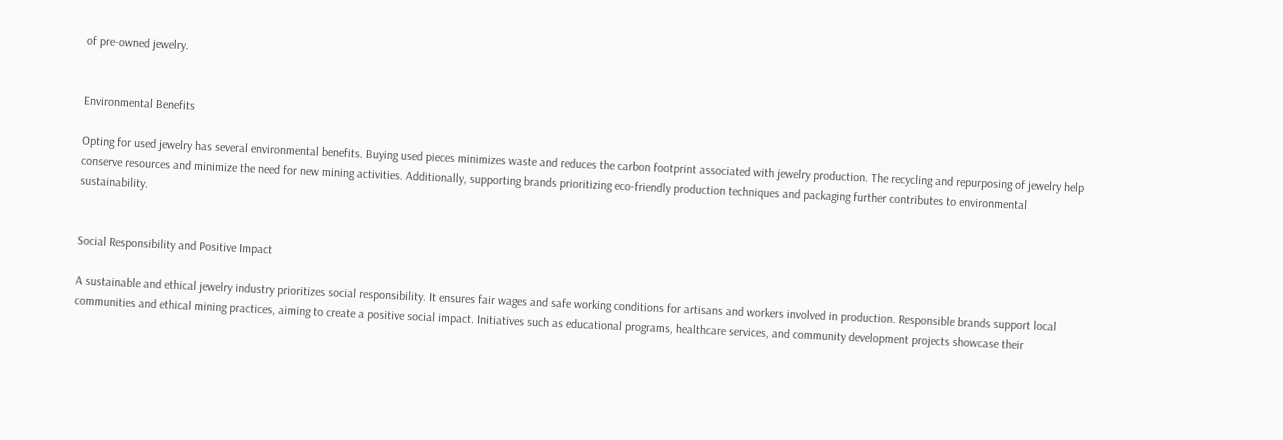of pre-owned jewelry.


Environmental Benefits

Opting for used jewelry has several environmental benefits. Buying used pieces minimizes waste and reduces the carbon footprint associated with jewelry production. The recycling and repurposing of jewelry help conserve resources and minimize the need for new mining activities. Additionally, supporting brands prioritizing eco-friendly production techniques and packaging further contributes to environmental sustainability.


Social Responsibility and Positive Impact

A sustainable and ethical jewelry industry prioritizes social responsibility. It ensures fair wages and safe working conditions for artisans and workers involved in production. Responsible brands support local communities and ethical mining practices, aiming to create a positive social impact. Initiatives such as educational programs, healthcare services, and community development projects showcase their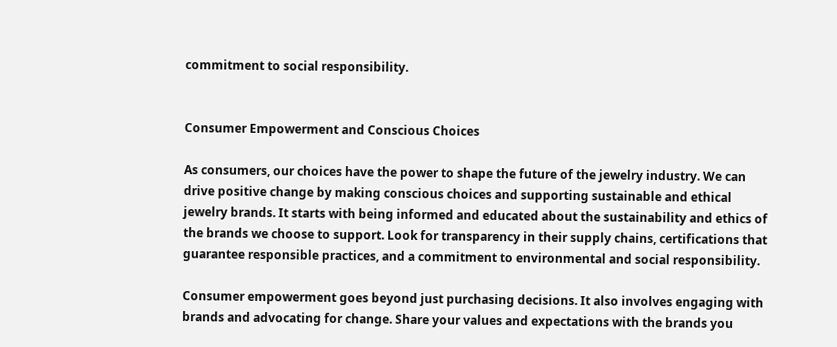commitment to social responsibility.


Consumer Empowerment and Conscious Choices

As consumers, our choices have the power to shape the future of the jewelry industry. We can drive positive change by making conscious choices and supporting sustainable and ethical jewelry brands. It starts with being informed and educated about the sustainability and ethics of the brands we choose to support. Look for transparency in their supply chains, certifications that guarantee responsible practices, and a commitment to environmental and social responsibility.

Consumer empowerment goes beyond just purchasing decisions. It also involves engaging with brands and advocating for change. Share your values and expectations with the brands you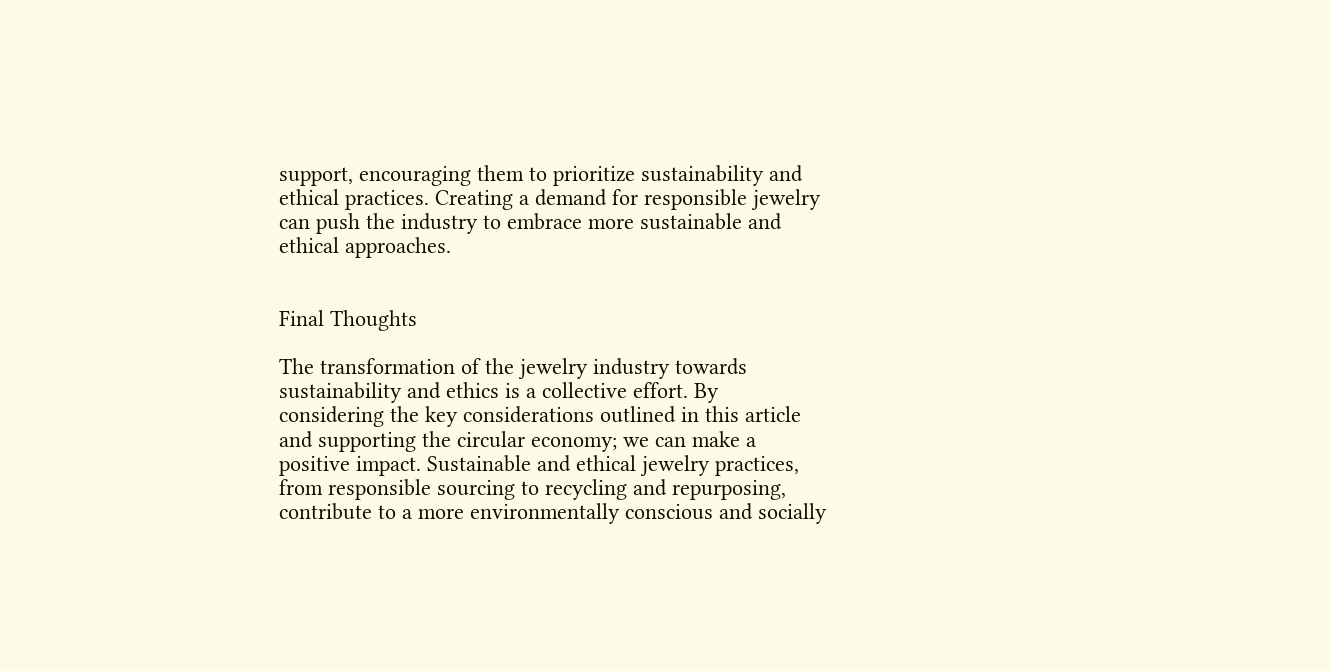support, encouraging them to prioritize sustainability and ethical practices. Creating a demand for responsible jewelry can push the industry to embrace more sustainable and ethical approaches.


Final Thoughts

The transformation of the jewelry industry towards sustainability and ethics is a collective effort. By considering the key considerations outlined in this article and supporting the circular economy; we can make a positive impact. Sustainable and ethical jewelry practices, from responsible sourcing to recycling and repurposing, contribute to a more environmentally conscious and socially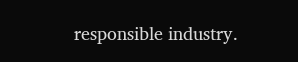responsible industry.